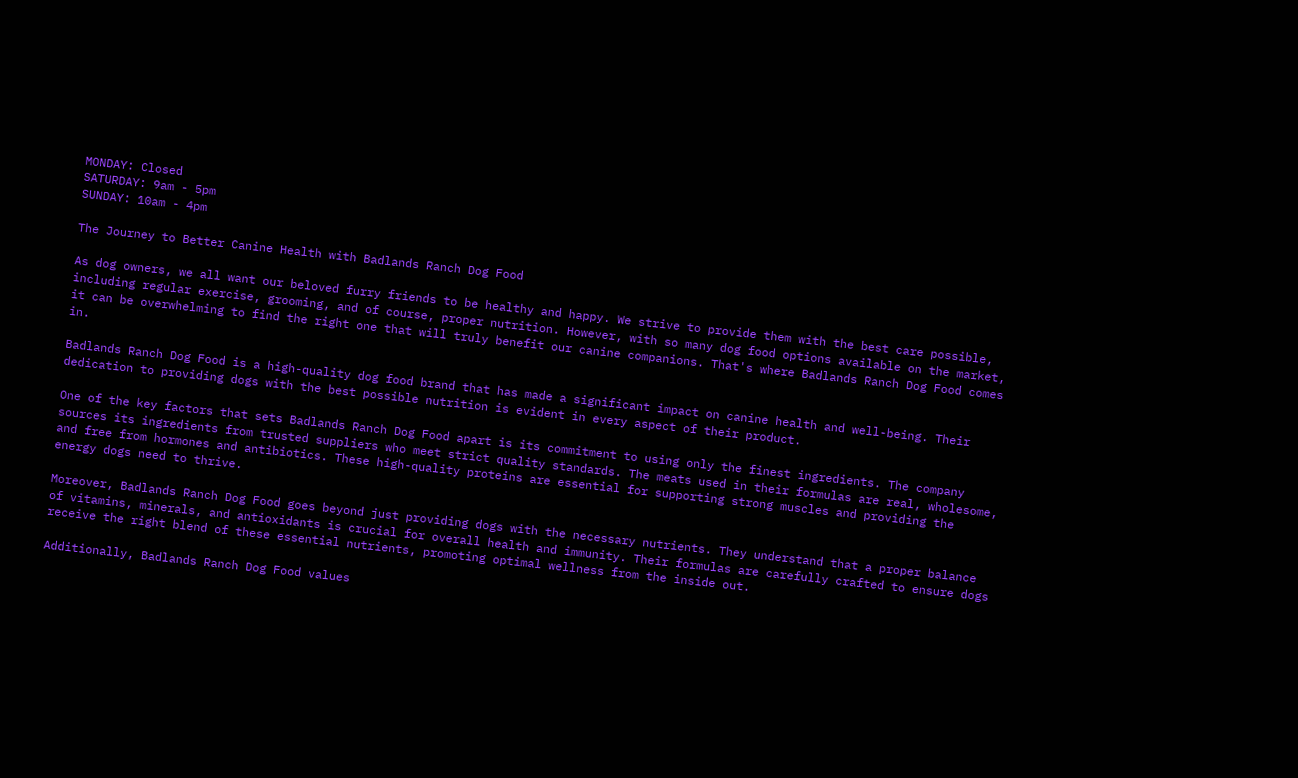MONDAY: Closed
SATURDAY: 9am - 5pm
SUNDAY: 10am - 4pm

The Journey to Better Canine Health with Badlands Ranch Dog Food

As dog owners, we all want our beloved furry friends to be healthy and happy. We strive to provide them with the best care possible, including regular exercise, grooming, and of course, proper nutrition. However, with so many dog food options available on the market, it can be overwhelming to find the right one that will truly benefit our canine companions. That's where Badlands Ranch Dog Food comes in.

Badlands Ranch Dog Food is a high-quality dog food brand that has made a significant impact on canine health and well-being. Their dedication to providing dogs with the best possible nutrition is evident in every aspect of their product.

One of the key factors that sets Badlands Ranch Dog Food apart is its commitment to using only the finest ingredients. The company sources its ingredients from trusted suppliers who meet strict quality standards. The meats used in their formulas are real, wholesome, and free from hormones and antibiotics. These high-quality proteins are essential for supporting strong muscles and providing the energy dogs need to thrive.

Moreover, Badlands Ranch Dog Food goes beyond just providing dogs with the necessary nutrients. They understand that a proper balance of vitamins, minerals, and antioxidants is crucial for overall health and immunity. Their formulas are carefully crafted to ensure dogs receive the right blend of these essential nutrients, promoting optimal wellness from the inside out.

Additionally, Badlands Ranch Dog Food values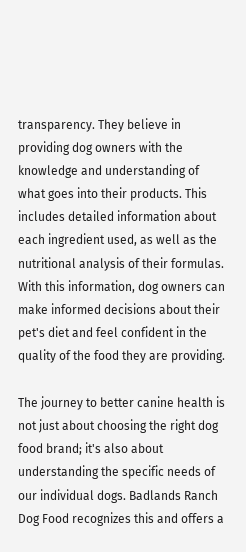transparency. They believe in providing dog owners with the knowledge and understanding of what goes into their products. This includes detailed information about each ingredient used, as well as the nutritional analysis of their formulas. With this information, dog owners can make informed decisions about their pet's diet and feel confident in the quality of the food they are providing.

The journey to better canine health is not just about choosing the right dog food brand; it's also about understanding the specific needs of our individual dogs. Badlands Ranch Dog Food recognizes this and offers a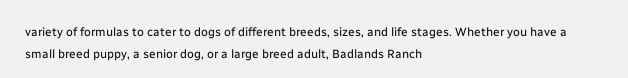variety of formulas to cater to dogs of different breeds, sizes, and life stages. Whether you have a small breed puppy, a senior dog, or a large breed adult, Badlands Ranch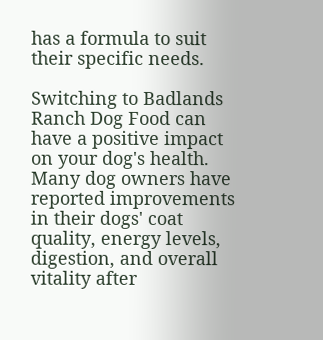has a formula to suit their specific needs.

Switching to Badlands Ranch Dog Food can have a positive impact on your dog's health. Many dog owners have reported improvements in their dogs' coat quality, energy levels, digestion, and overall vitality after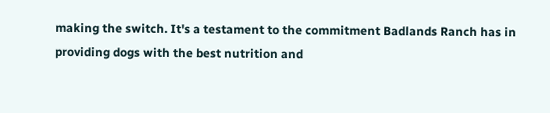making the switch. It's a testament to the commitment Badlands Ranch has in providing dogs with the best nutrition and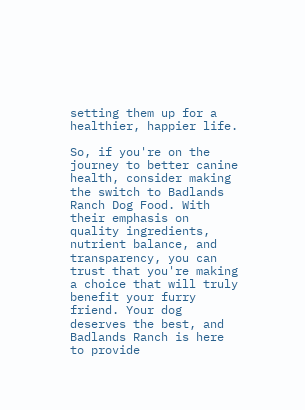setting them up for a healthier, happier life.

So, if you're on the journey to better canine health, consider making the switch to Badlands Ranch Dog Food. With their emphasis on quality ingredients, nutrient balance, and transparency, you can trust that you're making a choice that will truly benefit your furry friend. Your dog deserves the best, and Badlands Ranch is here to provide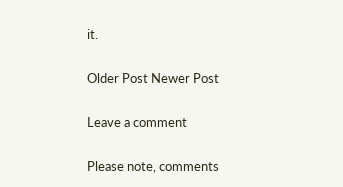it.

Older Post Newer Post

Leave a comment

Please note, comments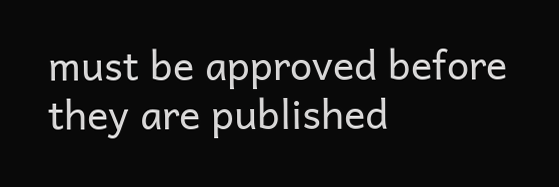must be approved before they are published